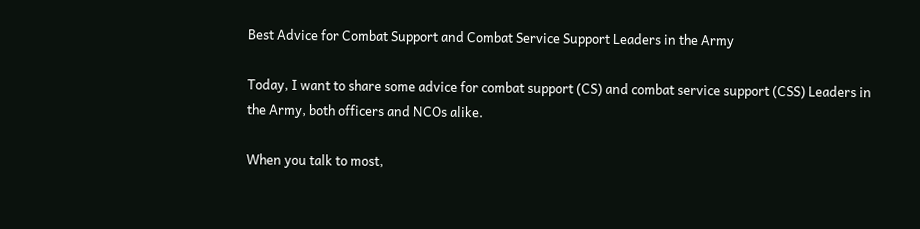Best Advice for Combat Support and Combat Service Support Leaders in the Army

Today, I want to share some advice for combat support (CS) and combat service support (CSS) Leaders in the Army, both officers and NCOs alike.

When you talk to most,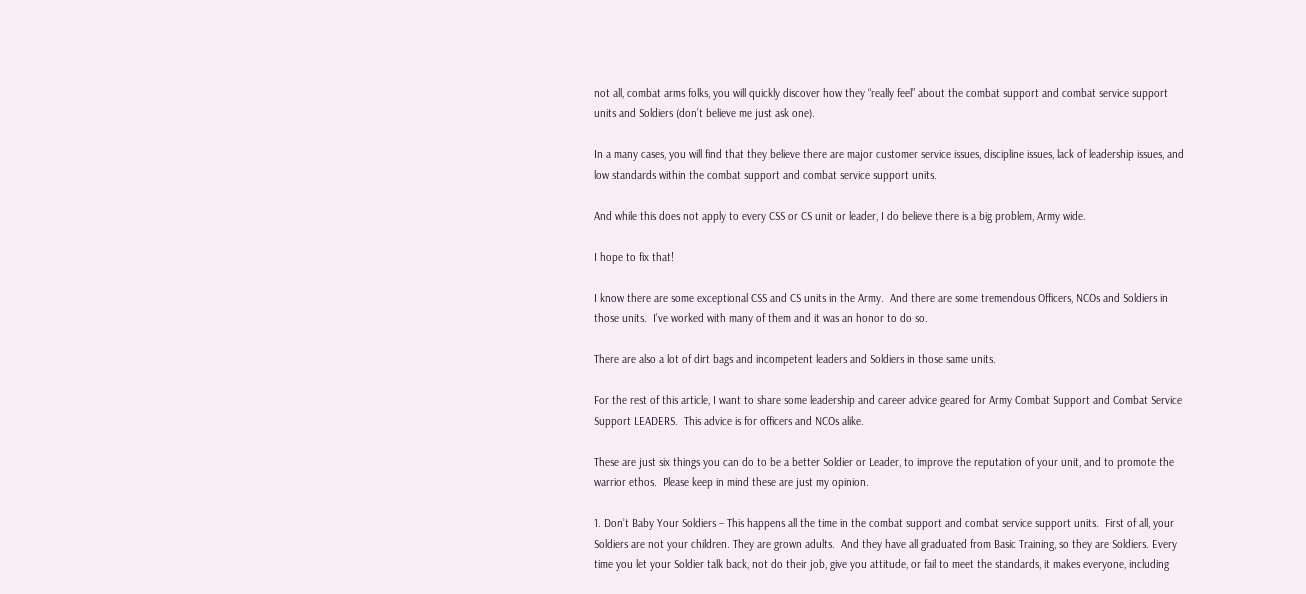not all, combat arms folks, you will quickly discover how they “really feel” about the combat support and combat service support units and Soldiers (don’t believe me just ask one).

In a many cases, you will find that they believe there are major customer service issues, discipline issues, lack of leadership issues, and low standards within the combat support and combat service support units.

And while this does not apply to every CSS or CS unit or leader, I do believe there is a big problem, Army wide.

I hope to fix that!

I know there are some exceptional CSS and CS units in the Army.  And there are some tremendous Officers, NCOs and Soldiers in those units.  I’ve worked with many of them and it was an honor to do so.

There are also a lot of dirt bags and incompetent leaders and Soldiers in those same units.

For the rest of this article, I want to share some leadership and career advice geared for Army Combat Support and Combat Service Support LEADERS.  This advice is for officers and NCOs alike.

These are just six things you can do to be a better Soldier or Leader, to improve the reputation of your unit, and to promote the warrior ethos.  Please keep in mind these are just my opinion.

1. Don’t Baby Your Soldiers – This happens all the time in the combat support and combat service support units.  First of all, your Soldiers are not your children. They are grown adults.  And they have all graduated from Basic Training, so they are Soldiers. Every time you let your Soldier talk back, not do their job, give you attitude, or fail to meet the standards, it makes everyone, including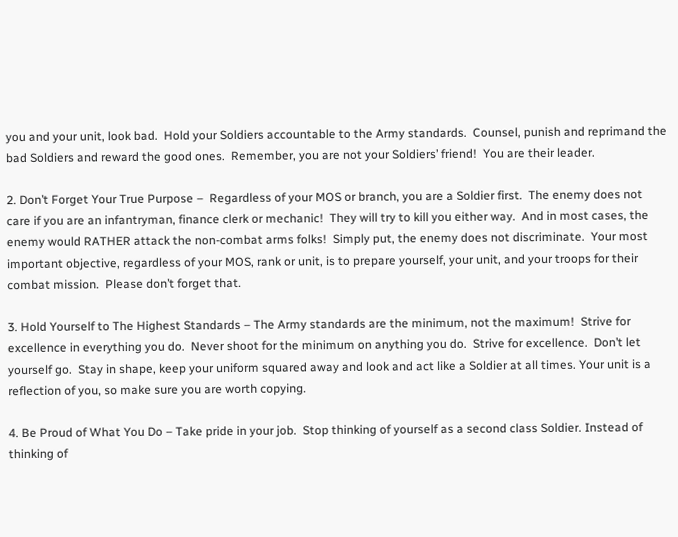you and your unit, look bad.  Hold your Soldiers accountable to the Army standards.  Counsel, punish and reprimand the bad Soldiers and reward the good ones.  Remember, you are not your Soldiers’ friend!  You are their leader.

2. Don’t Forget Your True Purpose –  Regardless of your MOS or branch, you are a Soldier first.  The enemy does not care if you are an infantryman, finance clerk or mechanic!  They will try to kill you either way.  And in most cases, the enemy would RATHER attack the non-combat arms folks!  Simply put, the enemy does not discriminate.  Your most important objective, regardless of your MOS, rank or unit, is to prepare yourself, your unit, and your troops for their combat mission.  Please don’t forget that.

3. Hold Yourself to The Highest Standards – The Army standards are the minimum, not the maximum!  Strive for excellence in everything you do.  Never shoot for the minimum on anything you do.  Strive for excellence.  Don’t let yourself go.  Stay in shape, keep your uniform squared away and look and act like a Soldier at all times. Your unit is a reflection of you, so make sure you are worth copying.

4. Be Proud of What You Do – Take pride in your job.  Stop thinking of yourself as a second class Soldier. Instead of thinking of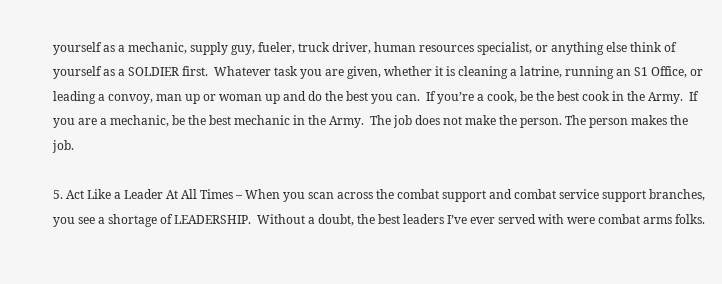yourself as a mechanic, supply guy, fueler, truck driver, human resources specialist, or anything else think of yourself as a SOLDIER first.  Whatever task you are given, whether it is cleaning a latrine, running an S1 Office, or leading a convoy, man up or woman up and do the best you can.  If you’re a cook, be the best cook in the Army.  If you are a mechanic, be the best mechanic in the Army.  The job does not make the person. The person makes the job.

5. Act Like a Leader At All Times – When you scan across the combat support and combat service support branches, you see a shortage of LEADERSHIP.  Without a doubt, the best leaders I’ve ever served with were combat arms folks.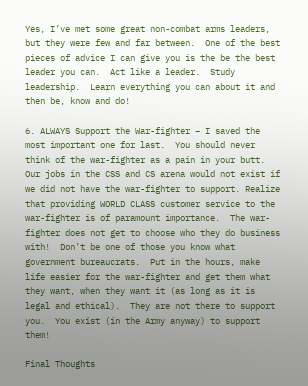Yes, I’ve met some great non-combat arms leaders, but they were few and far between.  One of the best pieces of advice I can give you is the be the best leader you can.  Act like a leader.  Study leadership.  Learn everything you can about it and then be, know and do!

6. ALWAYS Support the War-fighter – I saved the most important one for last.  You should never think of the war-fighter as a pain in your butt.  Our jobs in the CSS and CS arena would not exist if we did not have the war-fighter to support. Realize that providing WORLD CLASS customer service to the war-fighter is of paramount importance.  The war-fighter does not get to choose who they do business with!  Don’t be one of those you know what government bureaucrats.  Put in the hours, make life easier for the war-fighter and get them what they want, when they want it (as long as it is legal and ethical).  They are not there to support you.  You exist (in the Army anyway) to support them!

Final Thoughts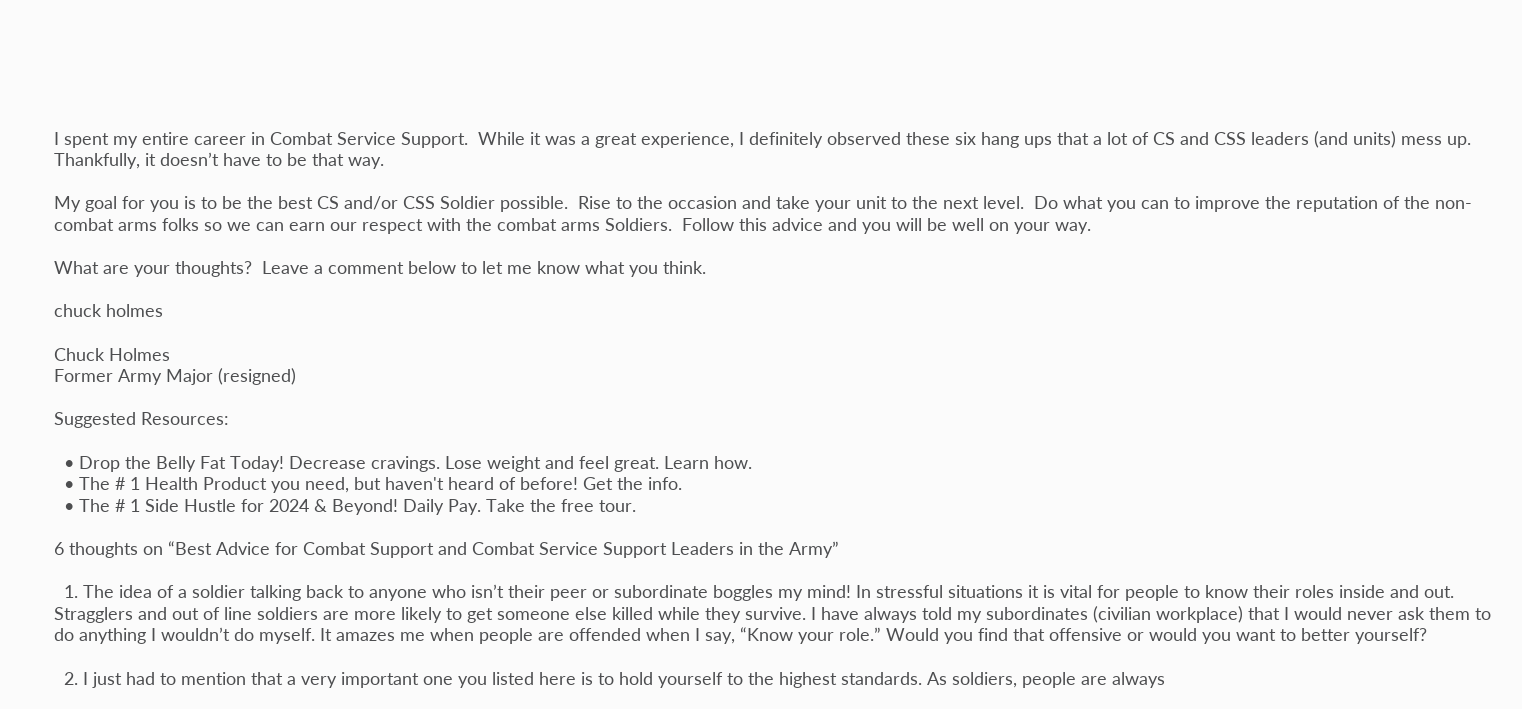I spent my entire career in Combat Service Support.  While it was a great experience, I definitely observed these six hang ups that a lot of CS and CSS leaders (and units) mess up.  Thankfully, it doesn’t have to be that way.

My goal for you is to be the best CS and/or CSS Soldier possible.  Rise to the occasion and take your unit to the next level.  Do what you can to improve the reputation of the non-combat arms folks so we can earn our respect with the combat arms Soldiers.  Follow this advice and you will be well on your way.

What are your thoughts?  Leave a comment below to let me know what you think.

chuck holmes

Chuck Holmes
Former Army Major (resigned)

Suggested Resources:

  • Drop the Belly Fat Today! Decrease cravings. Lose weight and feel great. Learn how.
  • The # 1 Health Product you need, but haven't heard of before! Get the info.
  • The # 1 Side Hustle for 2024 & Beyond! Daily Pay. Take the free tour.

6 thoughts on “Best Advice for Combat Support and Combat Service Support Leaders in the Army”

  1. The idea of a soldier talking back to anyone who isn’t their peer or subordinate boggles my mind! In stressful situations it is vital for people to know their roles inside and out. Stragglers and out of line soldiers are more likely to get someone else killed while they survive. I have always told my subordinates (civilian workplace) that I would never ask them to do anything I wouldn’t do myself. It amazes me when people are offended when I say, “Know your role.” Would you find that offensive or would you want to better yourself?

  2. I just had to mention that a very important one you listed here is to hold yourself to the highest standards. As soldiers, people are always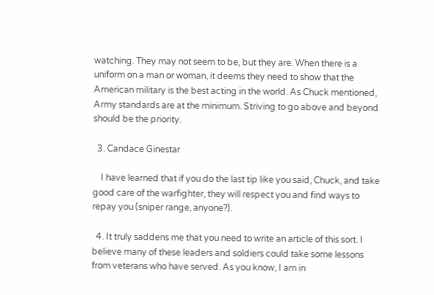watching. They may not seem to be, but they are. When there is a uniform on a man or woman, it deems they need to show that the American military is the best acting in the world. As Chuck mentioned, Army standards are at the minimum. Striving to go above and beyond should be the priority.

  3. Candace Ginestar

    I have learned that if you do the last tip like you said, Chuck, and take good care of the warfighter, they will respect you and find ways to repay you (sniper range, anyone?).

  4. It truly saddens me that you need to write an article of this sort. I believe many of these leaders and soldiers could take some lessons from veterans who have served. As you know, I am in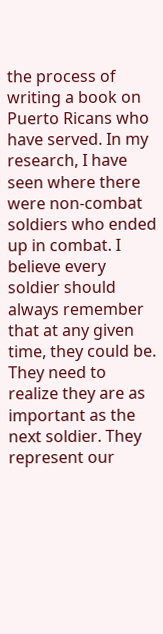the process of writing a book on Puerto Ricans who have served. In my research, I have seen where there were non-combat soldiers who ended up in combat. I believe every soldier should always remember that at any given time, they could be. They need to realize they are as important as the next soldier. They represent our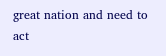great nation and need to act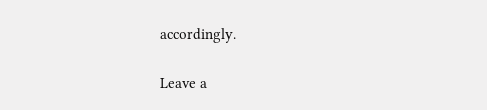accordingly.

Leave a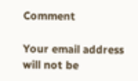Comment

Your email address will not be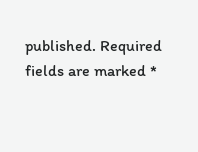published. Required fields are marked *